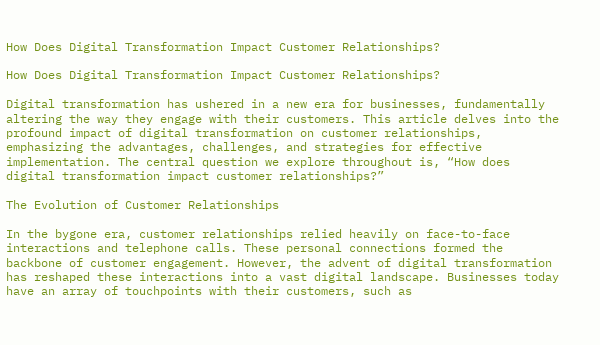How Does Digital Transformation Impact Customer Relationships?

How Does Digital Transformation Impact Customer Relationships?

Digital transformation has ushered in a new era for businesses, fundamentally altering the way they engage with their customers. This article delves into the profound impact of digital transformation on customer relationships, emphasizing the advantages, challenges, and strategies for effective implementation. The central question we explore throughout is, “How does digital transformation impact customer relationships?”

The Evolution of Customer Relationships

In the bygone era, customer relationships relied heavily on face-to-face interactions and telephone calls. These personal connections formed the backbone of customer engagement. However, the advent of digital transformation has reshaped these interactions into a vast digital landscape. Businesses today have an array of touchpoints with their customers, such as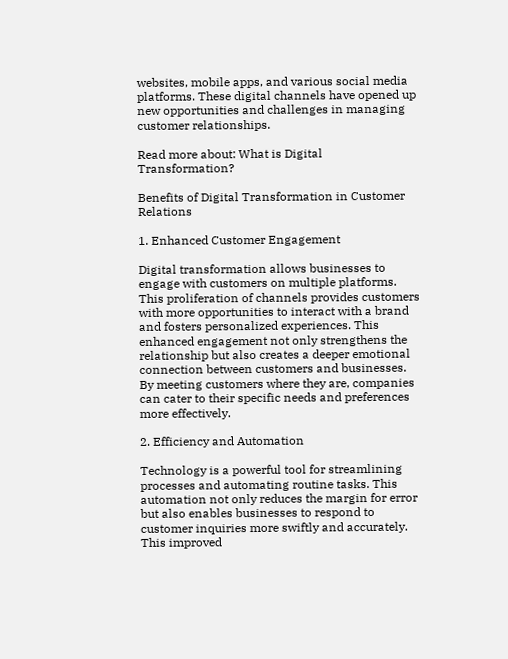websites, mobile apps, and various social media platforms. These digital channels have opened up new opportunities and challenges in managing customer relationships.

Read more about: What is Digital Transformation?

Benefits of Digital Transformation in Customer Relations

1. Enhanced Customer Engagement

Digital transformation allows businesses to engage with customers on multiple platforms. This proliferation of channels provides customers with more opportunities to interact with a brand and fosters personalized experiences. This enhanced engagement not only strengthens the relationship but also creates a deeper emotional connection between customers and businesses. By meeting customers where they are, companies can cater to their specific needs and preferences more effectively.

2. Efficiency and Automation

Technology is a powerful tool for streamlining processes and automating routine tasks. This automation not only reduces the margin for error but also enables businesses to respond to customer inquiries more swiftly and accurately. This improved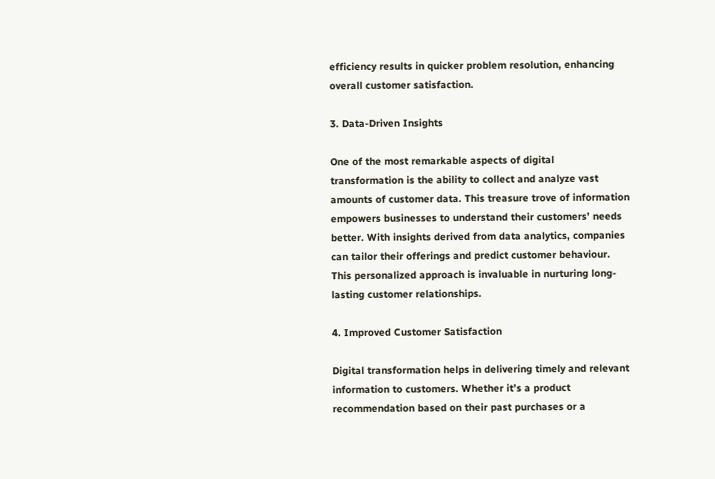efficiency results in quicker problem resolution, enhancing overall customer satisfaction.

3. Data-Driven Insights

One of the most remarkable aspects of digital transformation is the ability to collect and analyze vast amounts of customer data. This treasure trove of information empowers businesses to understand their customers’ needs better. With insights derived from data analytics, companies can tailor their offerings and predict customer behaviour. This personalized approach is invaluable in nurturing long-lasting customer relationships.

4. Improved Customer Satisfaction

Digital transformation helps in delivering timely and relevant information to customers. Whether it’s a product recommendation based on their past purchases or a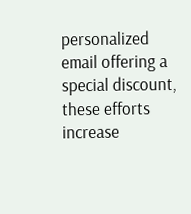personalized email offering a special discount, these efforts increase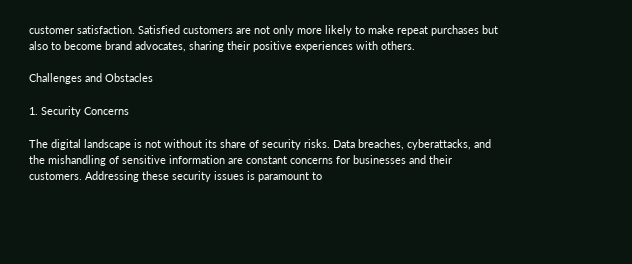customer satisfaction. Satisfied customers are not only more likely to make repeat purchases but also to become brand advocates, sharing their positive experiences with others.

Challenges and Obstacles

1. Security Concerns

The digital landscape is not without its share of security risks. Data breaches, cyberattacks, and the mishandling of sensitive information are constant concerns for businesses and their customers. Addressing these security issues is paramount to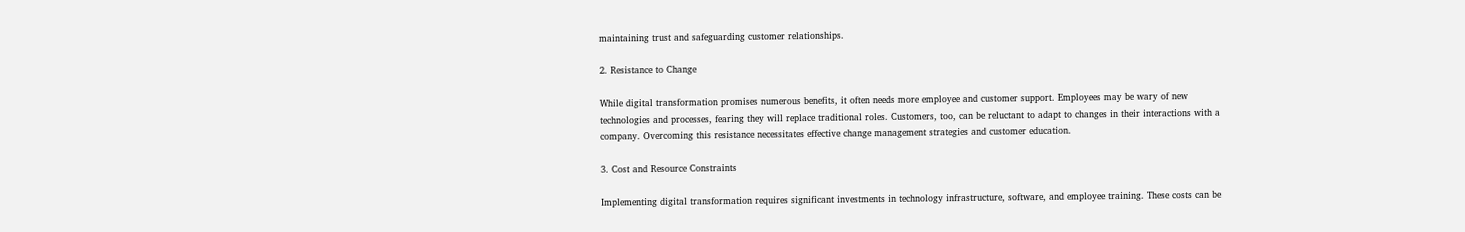maintaining trust and safeguarding customer relationships.

2. Resistance to Change

While digital transformation promises numerous benefits, it often needs more employee and customer support. Employees may be wary of new technologies and processes, fearing they will replace traditional roles. Customers, too, can be reluctant to adapt to changes in their interactions with a company. Overcoming this resistance necessitates effective change management strategies and customer education.

3. Cost and Resource Constraints

Implementing digital transformation requires significant investments in technology infrastructure, software, and employee training. These costs can be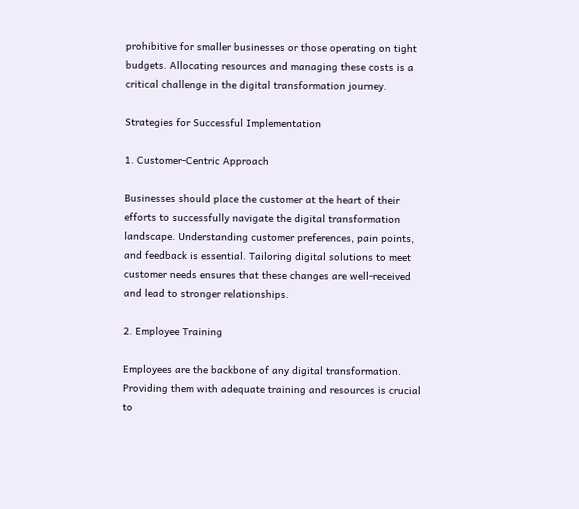prohibitive for smaller businesses or those operating on tight budgets. Allocating resources and managing these costs is a critical challenge in the digital transformation journey.

Strategies for Successful Implementation

1. Customer-Centric Approach

Businesses should place the customer at the heart of their efforts to successfully navigate the digital transformation landscape. Understanding customer preferences, pain points, and feedback is essential. Tailoring digital solutions to meet customer needs ensures that these changes are well-received and lead to stronger relationships.

2. Employee Training

Employees are the backbone of any digital transformation. Providing them with adequate training and resources is crucial to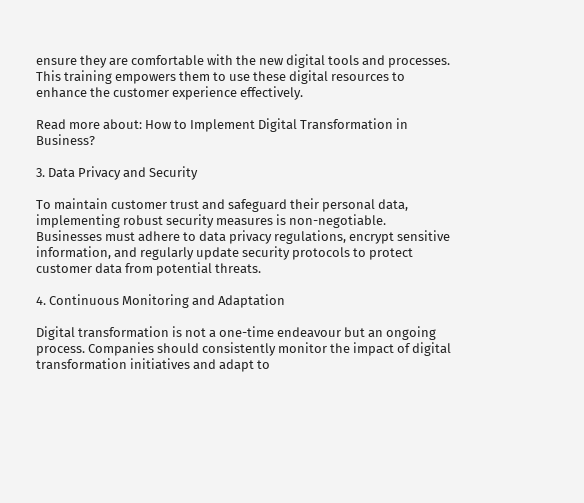ensure they are comfortable with the new digital tools and processes. This training empowers them to use these digital resources to enhance the customer experience effectively.

Read more about: How to Implement Digital Transformation in Business?

3. Data Privacy and Security

To maintain customer trust and safeguard their personal data, implementing robust security measures is non-negotiable. Businesses must adhere to data privacy regulations, encrypt sensitive information, and regularly update security protocols to protect customer data from potential threats.

4. Continuous Monitoring and Adaptation

Digital transformation is not a one-time endeavour but an ongoing process. Companies should consistently monitor the impact of digital transformation initiatives and adapt to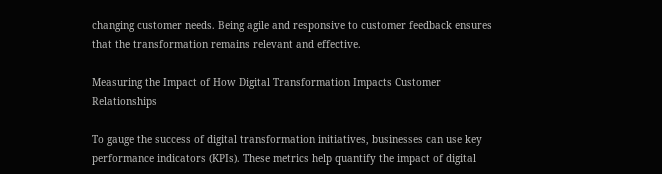changing customer needs. Being agile and responsive to customer feedback ensures that the transformation remains relevant and effective.

Measuring the Impact of How Digital Transformation Impacts Customer Relationships

To gauge the success of digital transformation initiatives, businesses can use key performance indicators (KPIs). These metrics help quantify the impact of digital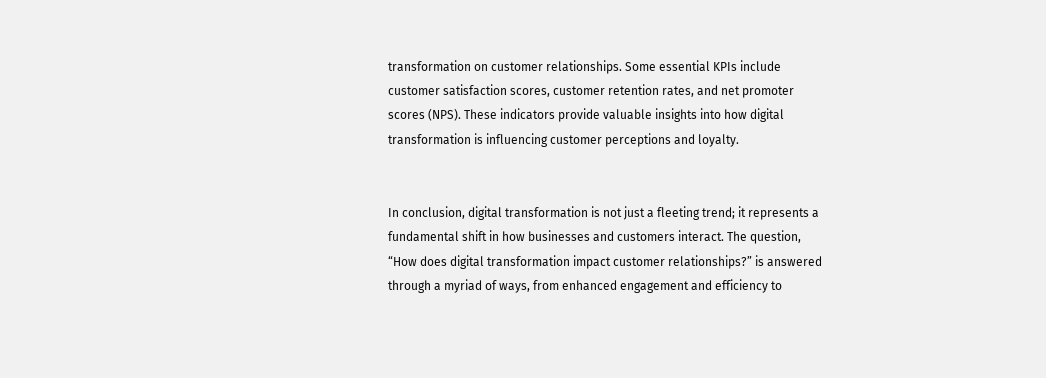transformation on customer relationships. Some essential KPIs include customer satisfaction scores, customer retention rates, and net promoter scores (NPS). These indicators provide valuable insights into how digital transformation is influencing customer perceptions and loyalty.


In conclusion, digital transformation is not just a fleeting trend; it represents a fundamental shift in how businesses and customers interact. The question, “How does digital transformation impact customer relationships?” is answered through a myriad of ways, from enhanced engagement and efficiency to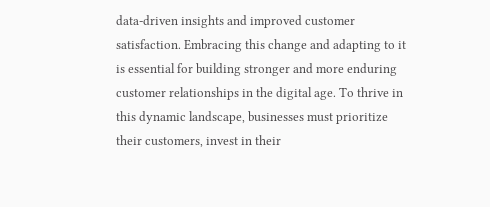data-driven insights and improved customer satisfaction. Embracing this change and adapting to it is essential for building stronger and more enduring customer relationships in the digital age. To thrive in this dynamic landscape, businesses must prioritize their customers, invest in their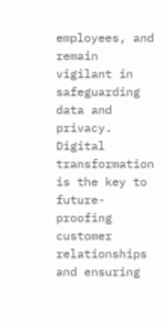employees, and remain vigilant in safeguarding data and privacy. Digital transformation is the key to future-proofing customer relationships and ensuring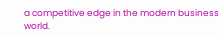a competitive edge in the modern business world.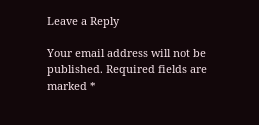Leave a Reply

Your email address will not be published. Required fields are marked *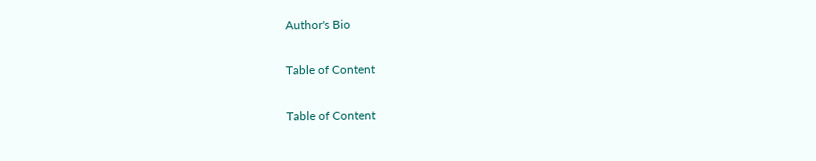Author's Bio

Table of Content

Table of Content